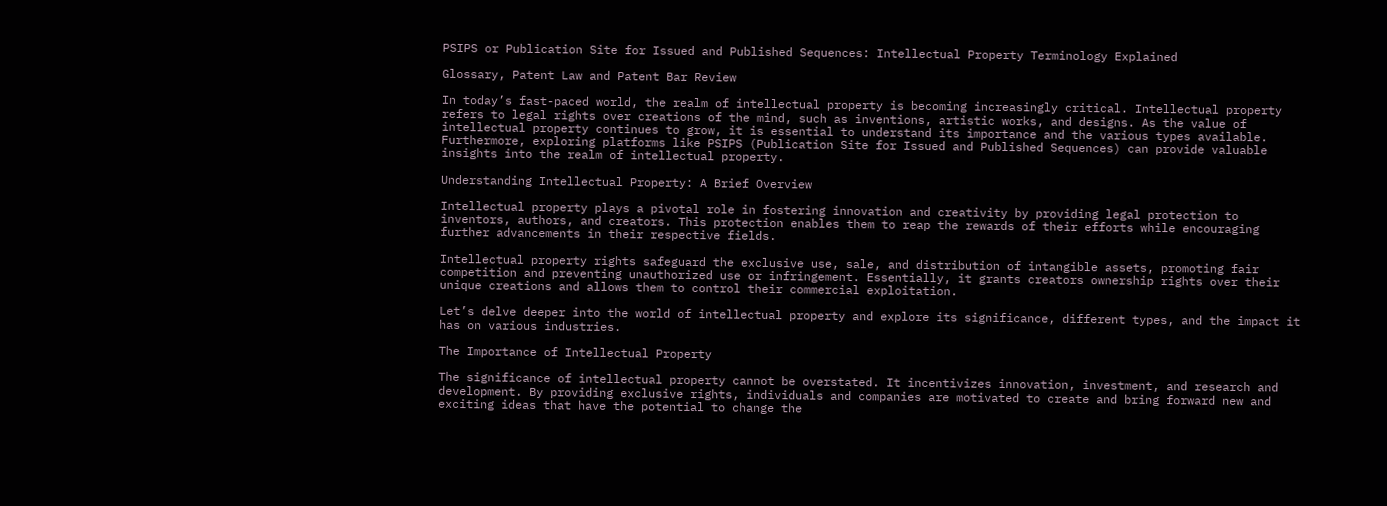PSIPS or Publication Site for Issued and Published Sequences: Intellectual Property Terminology Explained

Glossary, Patent Law and Patent Bar Review

In today’s fast-paced world, the realm of intellectual property is becoming increasingly critical. Intellectual property refers to legal rights over creations of the mind, such as inventions, artistic works, and designs. As the value of intellectual property continues to grow, it is essential to understand its importance and the various types available. Furthermore, exploring platforms like PSIPS (Publication Site for Issued and Published Sequences) can provide valuable insights into the realm of intellectual property.

Understanding Intellectual Property: A Brief Overview

Intellectual property plays a pivotal role in fostering innovation and creativity by providing legal protection to inventors, authors, and creators. This protection enables them to reap the rewards of their efforts while encouraging further advancements in their respective fields.

Intellectual property rights safeguard the exclusive use, sale, and distribution of intangible assets, promoting fair competition and preventing unauthorized use or infringement. Essentially, it grants creators ownership rights over their unique creations and allows them to control their commercial exploitation.

Let’s delve deeper into the world of intellectual property and explore its significance, different types, and the impact it has on various industries.

The Importance of Intellectual Property

The significance of intellectual property cannot be overstated. It incentivizes innovation, investment, and research and development. By providing exclusive rights, individuals and companies are motivated to create and bring forward new and exciting ideas that have the potential to change the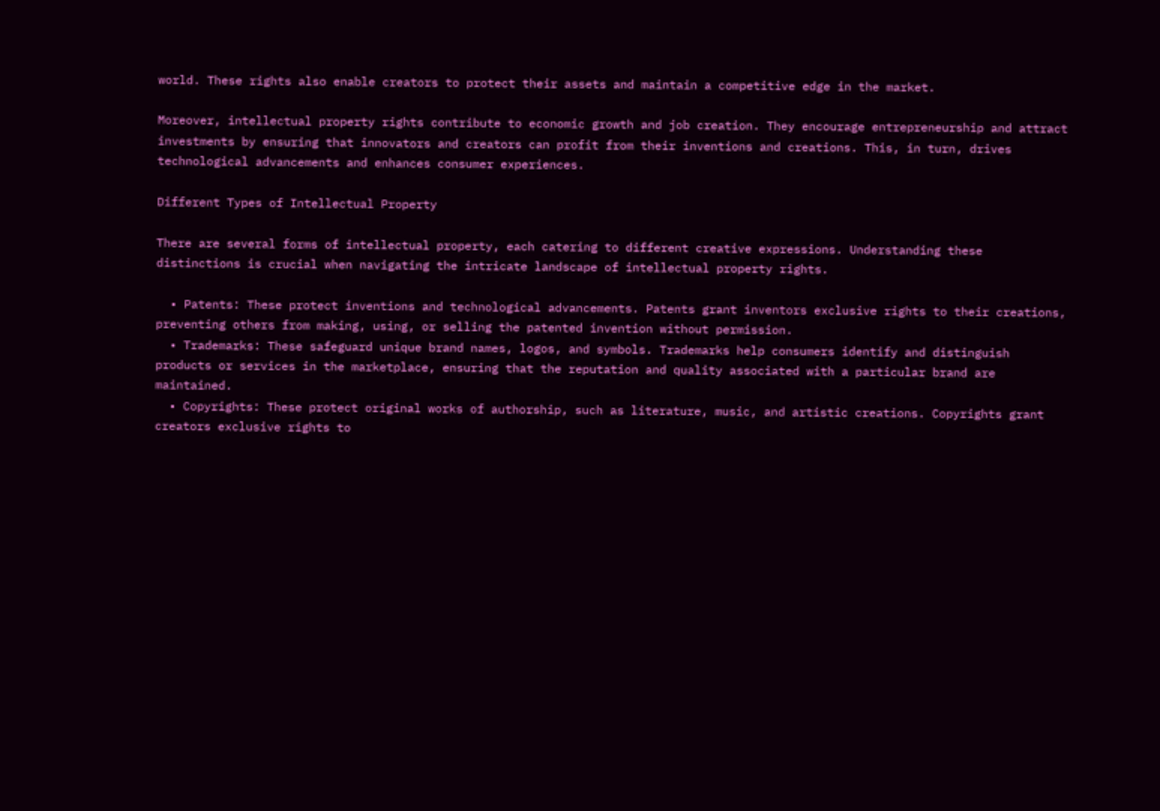world. These rights also enable creators to protect their assets and maintain a competitive edge in the market.

Moreover, intellectual property rights contribute to economic growth and job creation. They encourage entrepreneurship and attract investments by ensuring that innovators and creators can profit from their inventions and creations. This, in turn, drives technological advancements and enhances consumer experiences.

Different Types of Intellectual Property

There are several forms of intellectual property, each catering to different creative expressions. Understanding these distinctions is crucial when navigating the intricate landscape of intellectual property rights.

  • Patents: These protect inventions and technological advancements. Patents grant inventors exclusive rights to their creations, preventing others from making, using, or selling the patented invention without permission.
  • Trademarks: These safeguard unique brand names, logos, and symbols. Trademarks help consumers identify and distinguish products or services in the marketplace, ensuring that the reputation and quality associated with a particular brand are maintained.
  • Copyrights: These protect original works of authorship, such as literature, music, and artistic creations. Copyrights grant creators exclusive rights to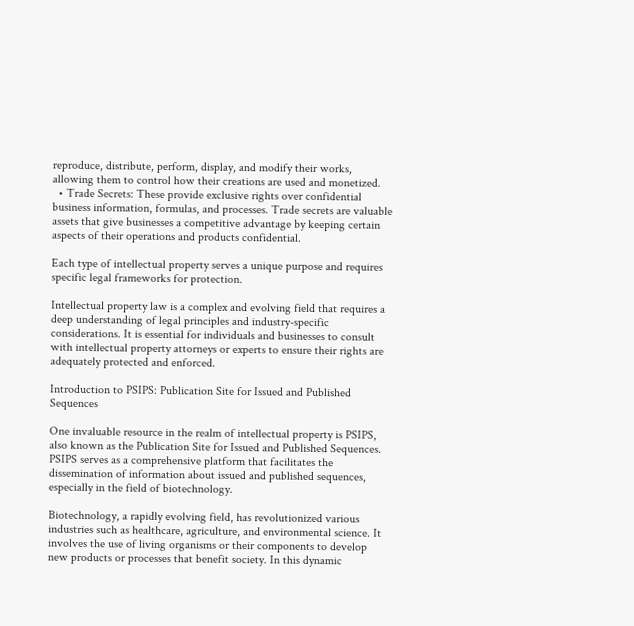reproduce, distribute, perform, display, and modify their works, allowing them to control how their creations are used and monetized.
  • Trade Secrets: These provide exclusive rights over confidential business information, formulas, and processes. Trade secrets are valuable assets that give businesses a competitive advantage by keeping certain aspects of their operations and products confidential.

Each type of intellectual property serves a unique purpose and requires specific legal frameworks for protection.

Intellectual property law is a complex and evolving field that requires a deep understanding of legal principles and industry-specific considerations. It is essential for individuals and businesses to consult with intellectual property attorneys or experts to ensure their rights are adequately protected and enforced.

Introduction to PSIPS: Publication Site for Issued and Published Sequences

One invaluable resource in the realm of intellectual property is PSIPS, also known as the Publication Site for Issued and Published Sequences. PSIPS serves as a comprehensive platform that facilitates the dissemination of information about issued and published sequences, especially in the field of biotechnology.

Biotechnology, a rapidly evolving field, has revolutionized various industries such as healthcare, agriculture, and environmental science. It involves the use of living organisms or their components to develop new products or processes that benefit society. In this dynamic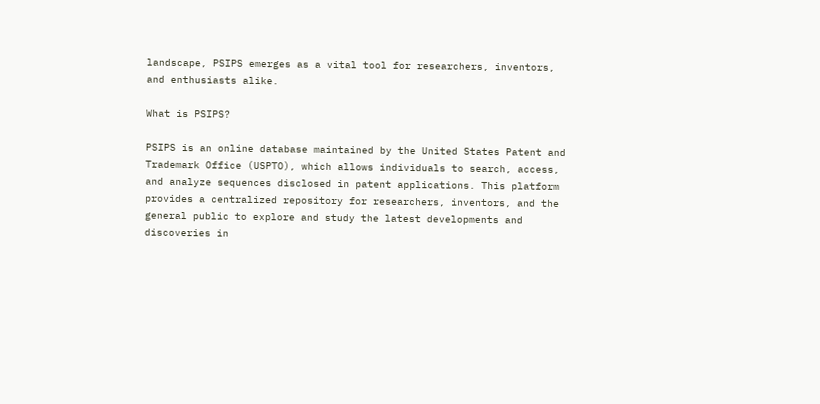landscape, PSIPS emerges as a vital tool for researchers, inventors, and enthusiasts alike.

What is PSIPS?

PSIPS is an online database maintained by the United States Patent and Trademark Office (USPTO), which allows individuals to search, access, and analyze sequences disclosed in patent applications. This platform provides a centralized repository for researchers, inventors, and the general public to explore and study the latest developments and discoveries in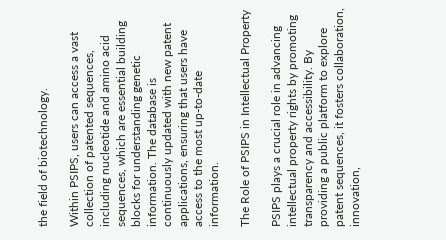the field of biotechnology.

Within PSIPS, users can access a vast collection of patented sequences, including nucleotide and amino acid sequences, which are essential building blocks for understanding genetic information. The database is continuously updated with new patent applications, ensuring that users have access to the most up-to-date information.

The Role of PSIPS in Intellectual Property

PSIPS plays a crucial role in advancing intellectual property rights by promoting transparency and accessibility. By providing a public platform to explore patent sequences, it fosters collaboration, innovation,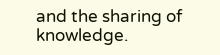and the sharing of knowledge.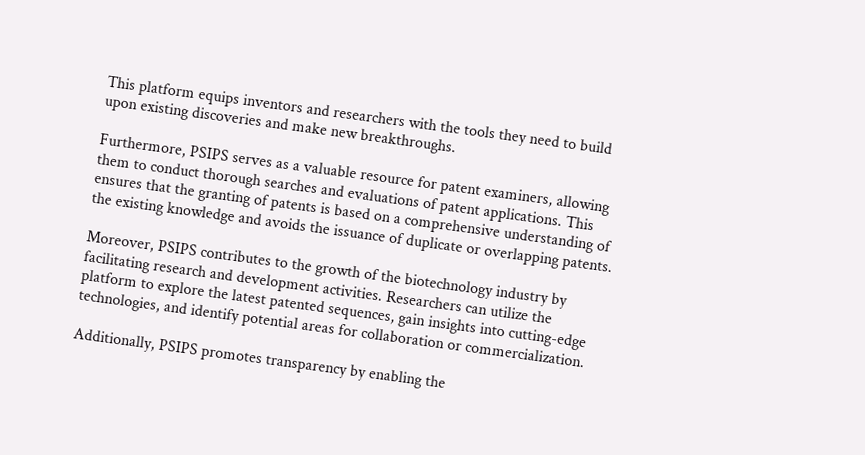This platform equips inventors and researchers with the tools they need to build upon existing discoveries and make new breakthroughs.

Furthermore, PSIPS serves as a valuable resource for patent examiners, allowing them to conduct thorough searches and evaluations of patent applications. This ensures that the granting of patents is based on a comprehensive understanding of the existing knowledge and avoids the issuance of duplicate or overlapping patents.

Moreover, PSIPS contributes to the growth of the biotechnology industry by facilitating research and development activities. Researchers can utilize the platform to explore the latest patented sequences, gain insights into cutting-edge technologies, and identify potential areas for collaboration or commercialization.

Additionally, PSIPS promotes transparency by enabling the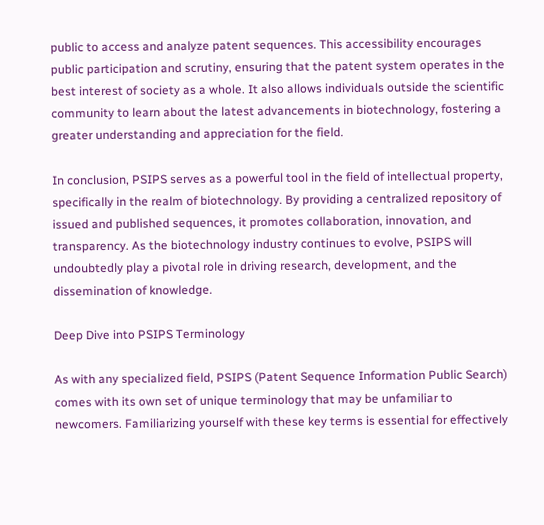public to access and analyze patent sequences. This accessibility encourages public participation and scrutiny, ensuring that the patent system operates in the best interest of society as a whole. It also allows individuals outside the scientific community to learn about the latest advancements in biotechnology, fostering a greater understanding and appreciation for the field.

In conclusion, PSIPS serves as a powerful tool in the field of intellectual property, specifically in the realm of biotechnology. By providing a centralized repository of issued and published sequences, it promotes collaboration, innovation, and transparency. As the biotechnology industry continues to evolve, PSIPS will undoubtedly play a pivotal role in driving research, development, and the dissemination of knowledge.

Deep Dive into PSIPS Terminology

As with any specialized field, PSIPS (Patent Sequence Information Public Search) comes with its own set of unique terminology that may be unfamiliar to newcomers. Familiarizing yourself with these key terms is essential for effectively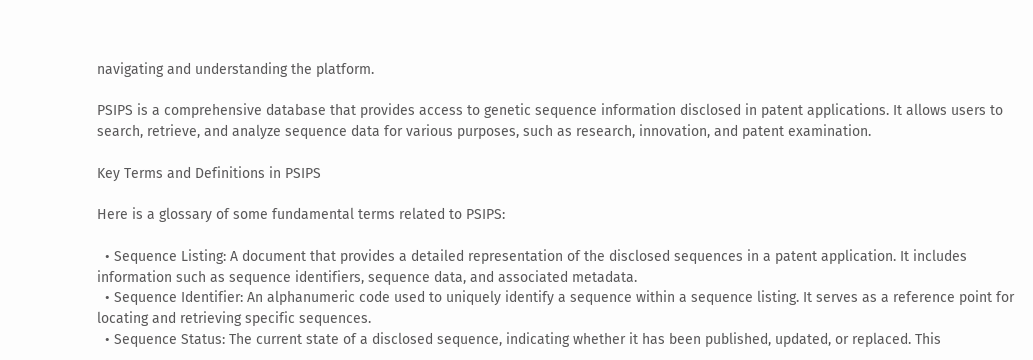navigating and understanding the platform.

PSIPS is a comprehensive database that provides access to genetic sequence information disclosed in patent applications. It allows users to search, retrieve, and analyze sequence data for various purposes, such as research, innovation, and patent examination.

Key Terms and Definitions in PSIPS

Here is a glossary of some fundamental terms related to PSIPS:

  • Sequence Listing: A document that provides a detailed representation of the disclosed sequences in a patent application. It includes information such as sequence identifiers, sequence data, and associated metadata.
  • Sequence Identifier: An alphanumeric code used to uniquely identify a sequence within a sequence listing. It serves as a reference point for locating and retrieving specific sequences.
  • Sequence Status: The current state of a disclosed sequence, indicating whether it has been published, updated, or replaced. This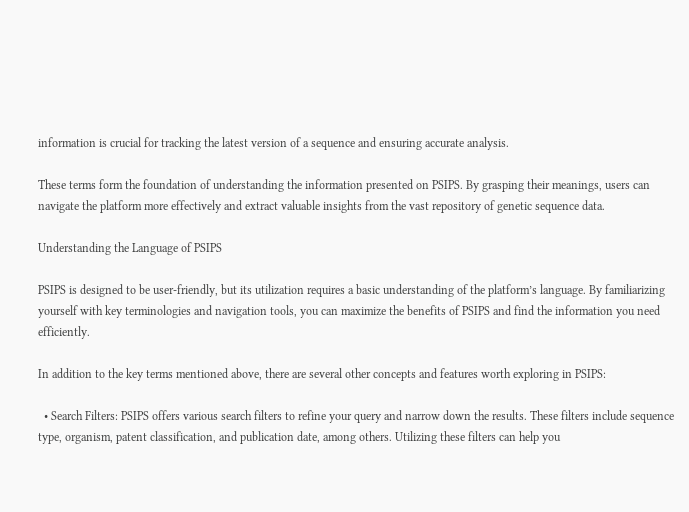information is crucial for tracking the latest version of a sequence and ensuring accurate analysis.

These terms form the foundation of understanding the information presented on PSIPS. By grasping their meanings, users can navigate the platform more effectively and extract valuable insights from the vast repository of genetic sequence data.

Understanding the Language of PSIPS

PSIPS is designed to be user-friendly, but its utilization requires a basic understanding of the platform’s language. By familiarizing yourself with key terminologies and navigation tools, you can maximize the benefits of PSIPS and find the information you need efficiently.

In addition to the key terms mentioned above, there are several other concepts and features worth exploring in PSIPS:

  • Search Filters: PSIPS offers various search filters to refine your query and narrow down the results. These filters include sequence type, organism, patent classification, and publication date, among others. Utilizing these filters can help you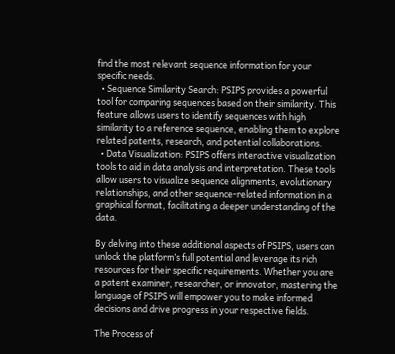find the most relevant sequence information for your specific needs.
  • Sequence Similarity Search: PSIPS provides a powerful tool for comparing sequences based on their similarity. This feature allows users to identify sequences with high similarity to a reference sequence, enabling them to explore related patents, research, and potential collaborations.
  • Data Visualization: PSIPS offers interactive visualization tools to aid in data analysis and interpretation. These tools allow users to visualize sequence alignments, evolutionary relationships, and other sequence-related information in a graphical format, facilitating a deeper understanding of the data.

By delving into these additional aspects of PSIPS, users can unlock the platform’s full potential and leverage its rich resources for their specific requirements. Whether you are a patent examiner, researcher, or innovator, mastering the language of PSIPS will empower you to make informed decisions and drive progress in your respective fields.

The Process of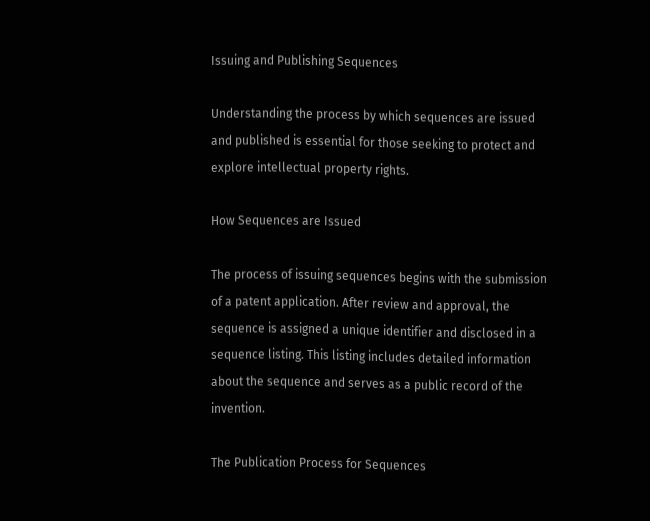Issuing and Publishing Sequences

Understanding the process by which sequences are issued and published is essential for those seeking to protect and explore intellectual property rights.

How Sequences are Issued

The process of issuing sequences begins with the submission of a patent application. After review and approval, the sequence is assigned a unique identifier and disclosed in a sequence listing. This listing includes detailed information about the sequence and serves as a public record of the invention.

The Publication Process for Sequences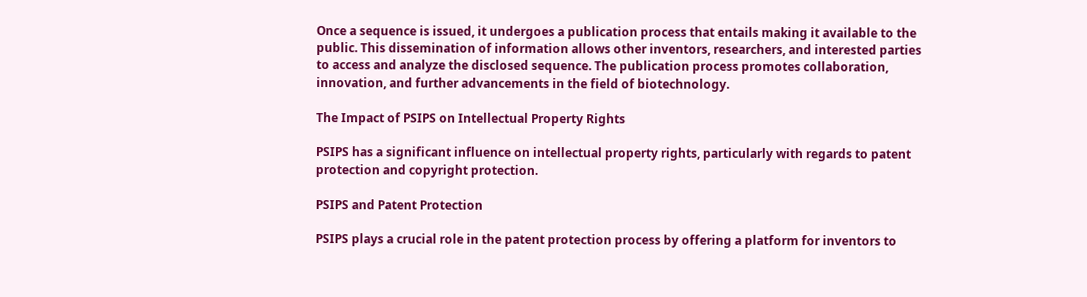Once a sequence is issued, it undergoes a publication process that entails making it available to the public. This dissemination of information allows other inventors, researchers, and interested parties to access and analyze the disclosed sequence. The publication process promotes collaboration, innovation, and further advancements in the field of biotechnology.

The Impact of PSIPS on Intellectual Property Rights

PSIPS has a significant influence on intellectual property rights, particularly with regards to patent protection and copyright protection.

PSIPS and Patent Protection

PSIPS plays a crucial role in the patent protection process by offering a platform for inventors to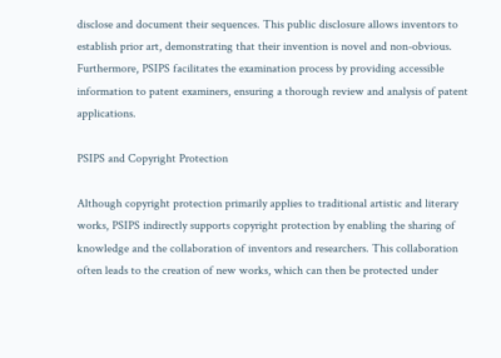disclose and document their sequences. This public disclosure allows inventors to establish prior art, demonstrating that their invention is novel and non-obvious. Furthermore, PSIPS facilitates the examination process by providing accessible information to patent examiners, ensuring a thorough review and analysis of patent applications.

PSIPS and Copyright Protection

Although copyright protection primarily applies to traditional artistic and literary works, PSIPS indirectly supports copyright protection by enabling the sharing of knowledge and the collaboration of inventors and researchers. This collaboration often leads to the creation of new works, which can then be protected under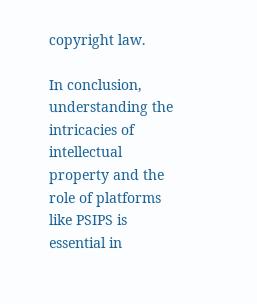copyright law.

In conclusion, understanding the intricacies of intellectual property and the role of platforms like PSIPS is essential in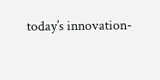today’s innovation-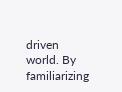driven world. By familiarizing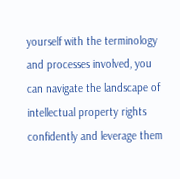yourself with the terminology and processes involved, you can navigate the landscape of intellectual property rights confidently and leverage them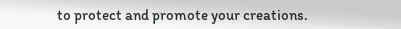to protect and promote your creations.